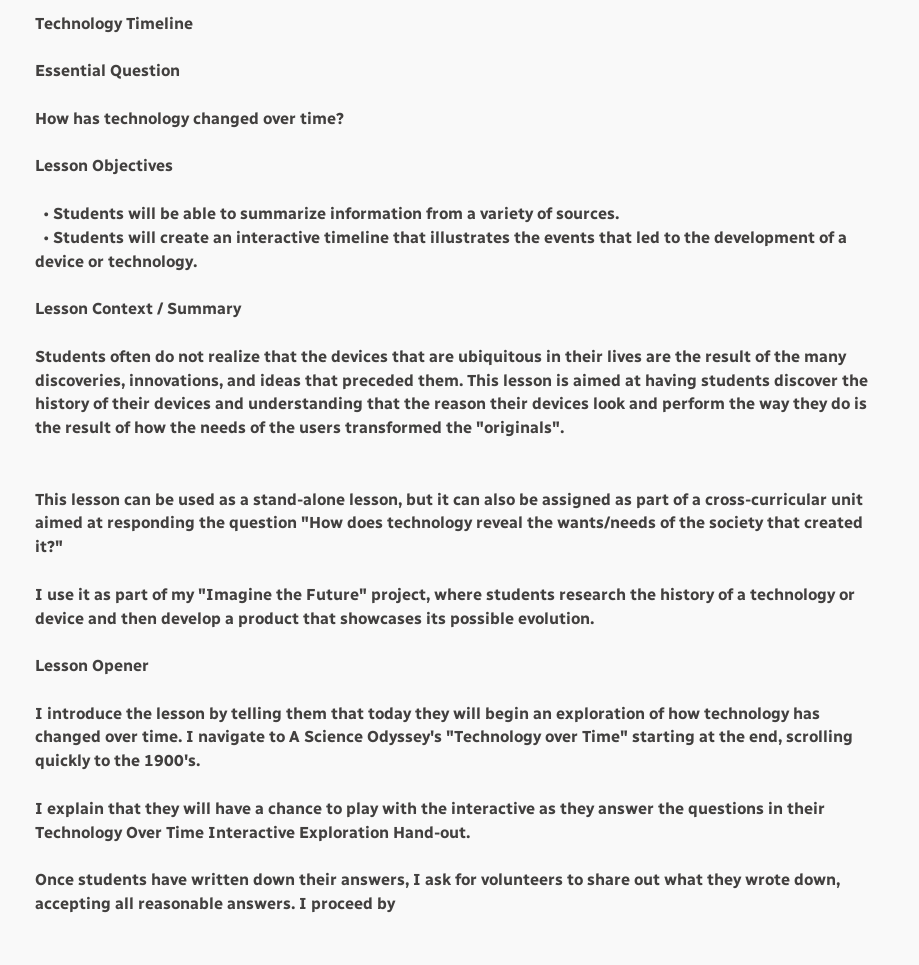Technology Timeline

Essential Question

How has technology changed over time?

Lesson Objectives

  • Students will be able to summarize information from a variety of sources.
  • Students will create an interactive timeline that illustrates the events that led to the development of a device or technology.

Lesson Context / Summary

Students often do not realize that the devices that are ubiquitous in their lives are the result of the many discoveries, innovations, and ideas that preceded them. This lesson is aimed at having students discover the history of their devices and understanding that the reason their devices look and perform the way they do is the result of how the needs of the users transformed the "originals".


This lesson can be used as a stand-alone lesson, but it can also be assigned as part of a cross-curricular unit aimed at responding the question "How does technology reveal the wants/needs of the society that created it?"

I use it as part of my "Imagine the Future" project, where students research the history of a technology or device and then develop a product that showcases its possible evolution.

Lesson Opener

I introduce the lesson by telling them that today they will begin an exploration of how technology has changed over time. I navigate to A Science Odyssey's "Technology over Time" starting at the end, scrolling quickly to the 1900's.

I explain that they will have a chance to play with the interactive as they answer the questions in their Technology Over Time Interactive Exploration Hand-out.

Once students have written down their answers, I ask for volunteers to share out what they wrote down, accepting all reasonable answers. I proceed by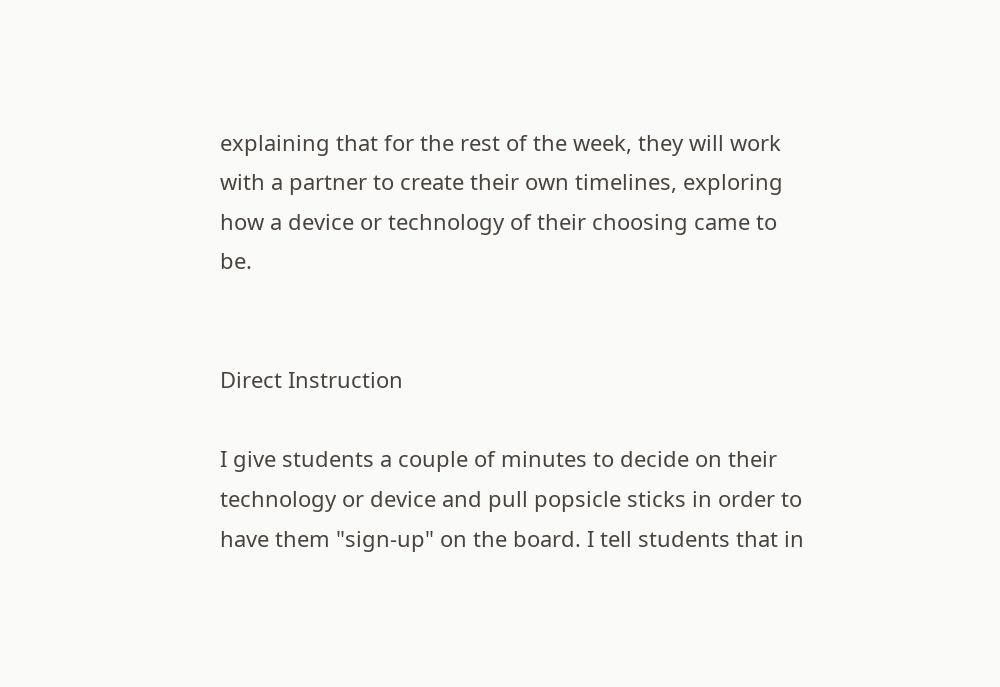explaining that for the rest of the week, they will work with a partner to create their own timelines, exploring how a device or technology of their choosing came to be.


Direct Instruction

I give students a couple of minutes to decide on their technology or device and pull popsicle sticks in order to have them "sign-up" on the board. I tell students that in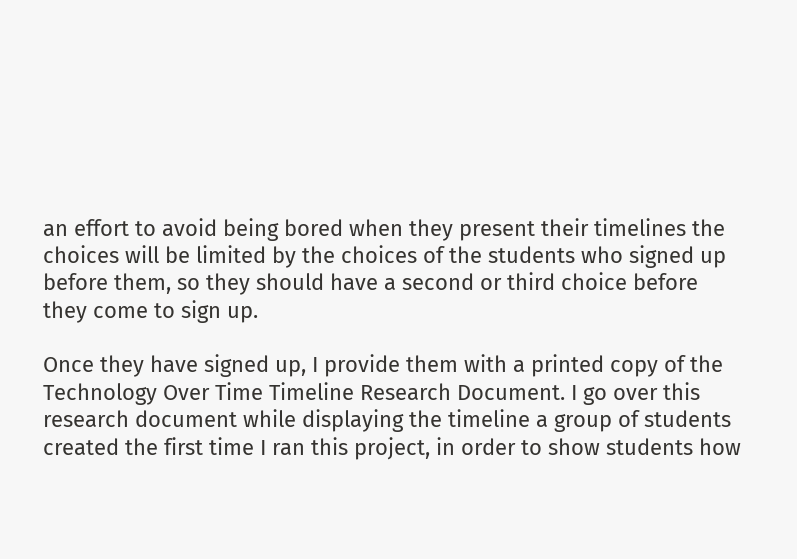an effort to avoid being bored when they present their timelines the choices will be limited by the choices of the students who signed up before them, so they should have a second or third choice before they come to sign up.

Once they have signed up, I provide them with a printed copy of the Technology Over Time Timeline Research Document. I go over this research document while displaying the timeline a group of students created the first time I ran this project, in order to show students how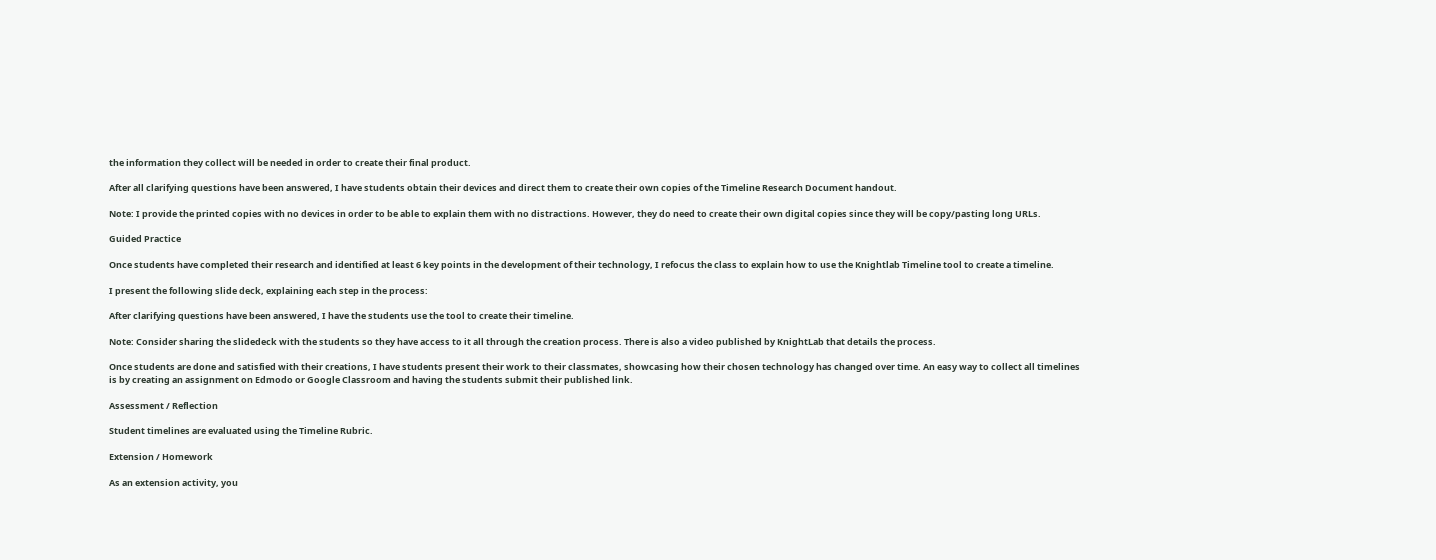the information they collect will be needed in order to create their final product.

After all clarifying questions have been answered, I have students obtain their devices and direct them to create their own copies of the Timeline Research Document handout.

Note: I provide the printed copies with no devices in order to be able to explain them with no distractions. However, they do need to create their own digital copies since they will be copy/pasting long URLs.

Guided Practice

Once students have completed their research and identified at least 6 key points in the development of their technology, I refocus the class to explain how to use the Knightlab Timeline tool to create a timeline.

I present the following slide deck, explaining each step in the process:

After clarifying questions have been answered, I have the students use the tool to create their timeline.

Note: Consider sharing the slidedeck with the students so they have access to it all through the creation process. There is also a video published by KnightLab that details the process.

Once students are done and satisfied with their creations, I have students present their work to their classmates, showcasing how their chosen technology has changed over time. An easy way to collect all timelines is by creating an assignment on Edmodo or Google Classroom and having the students submit their published link.

Assessment / Reflection

Student timelines are evaluated using the Timeline Rubric.

Extension / Homework

As an extension activity, you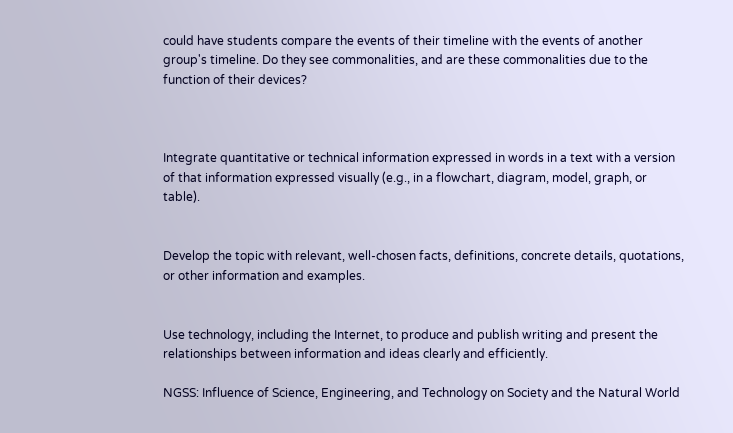could have students compare the events of their timeline with the events of another group's timeline. Do they see commonalities, and are these commonalities due to the function of their devices?



Integrate quantitative or technical information expressed in words in a text with a version of that information expressed visually (e.g., in a flowchart, diagram, model, graph, or table).


Develop the topic with relevant, well-chosen facts, definitions, concrete details, quotations, or other information and examples.


Use technology, including the Internet, to produce and publish writing and present the relationships between information and ideas clearly and efficiently.

NGSS: Influence of Science, Engineering, and Technology on Society and the Natural World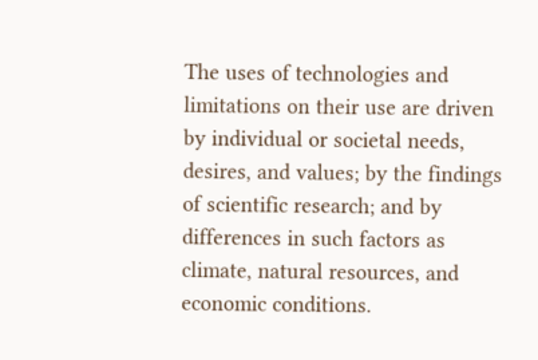The uses of technologies and limitations on their use are driven by individual or societal needs, desires, and values; by the findings of scientific research; and by differences in such factors as climate, natural resources, and economic conditions.